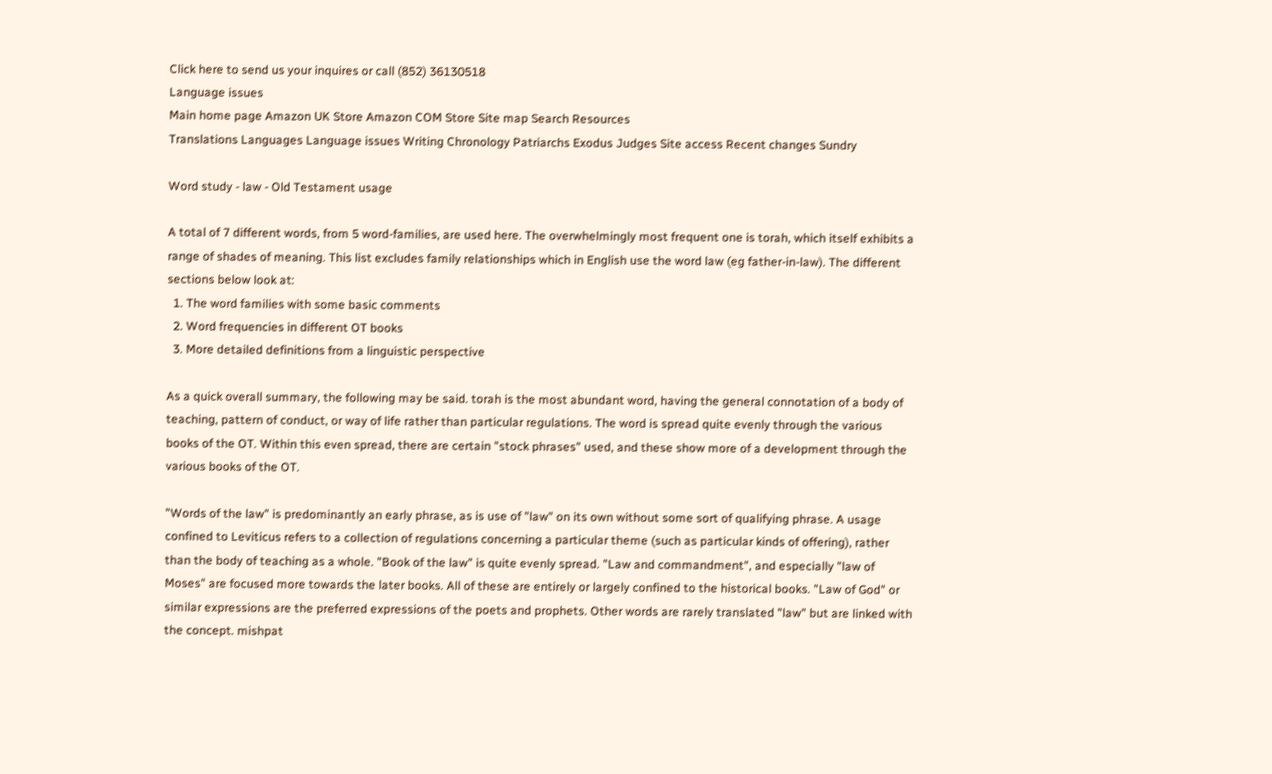Click here to send us your inquires or call (852) 36130518
Language issues
Main home page Amazon UK Store Amazon COM Store Site map Search Resources
Translations Languages Language issues Writing Chronology Patriarchs Exodus Judges Site access Recent changes Sundry

Word study - law - Old Testament usage

A total of 7 different words, from 5 word-families, are used here. The overwhelmingly most frequent one is torah, which itself exhibits a range of shades of meaning. This list excludes family relationships which in English use the word law (eg father-in-law). The different sections below look at:
  1. The word families with some basic comments
  2. Word frequencies in different OT books
  3. More detailed definitions from a linguistic perspective

As a quick overall summary, the following may be said. torah is the most abundant word, having the general connotation of a body of teaching, pattern of conduct, or way of life rather than particular regulations. The word is spread quite evenly through the various books of the OT. Within this even spread, there are certain "stock phrases" used, and these show more of a development through the various books of the OT.

"Words of the law" is predominantly an early phrase, as is use of "law" on its own without some sort of qualifying phrase. A usage confined to Leviticus refers to a collection of regulations concerning a particular theme (such as particular kinds of offering), rather than the body of teaching as a whole. "Book of the law" is quite evenly spread. "Law and commandment", and especially "law of Moses" are focused more towards the later books. All of these are entirely or largely confined to the historical books. "Law of God" or similar expressions are the preferred expressions of the poets and prophets. Other words are rarely translated "law" but are linked with the concept. mishpat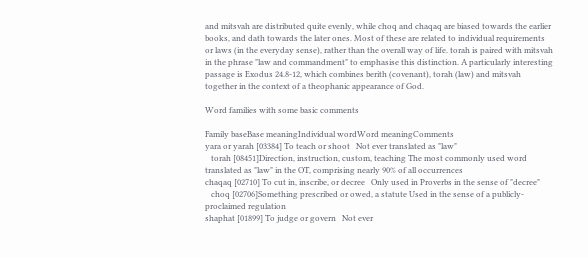and mitsvah are distributed quite evenly, while choq and chaqaq are biased towards the earlier books, and dath towards the later ones. Most of these are related to individual requirements or laws (in the everyday sense), rather than the overall way of life. torah is paired with mitsvah in the phrase "law and commandment" to emphasise this distinction. A particularly interesting passage is Exodus 24.8-12, which combines berith (covenant), torah (law) and mitsvah together in the context of a theophanic appearance of God.

Word families with some basic comments

Family baseBase meaningIndividual wordWord meaningComments
yara or yarah [03384] To teach or shoot   Not ever translated as "law"
   torah [08451]Direction, instruction, custom, teaching The most commonly used word translated as "law" in the OT, comprising nearly 90% of all occurrences
chaqaq [02710] To cut in, inscribe, or decree   Only used in Proverbs in the sense of "decree"
   choq [02706]Something prescribed or owed, a statute Used in the sense of a publicly-proclaimed regulation
shaphat [01899] To judge or govern   Not ever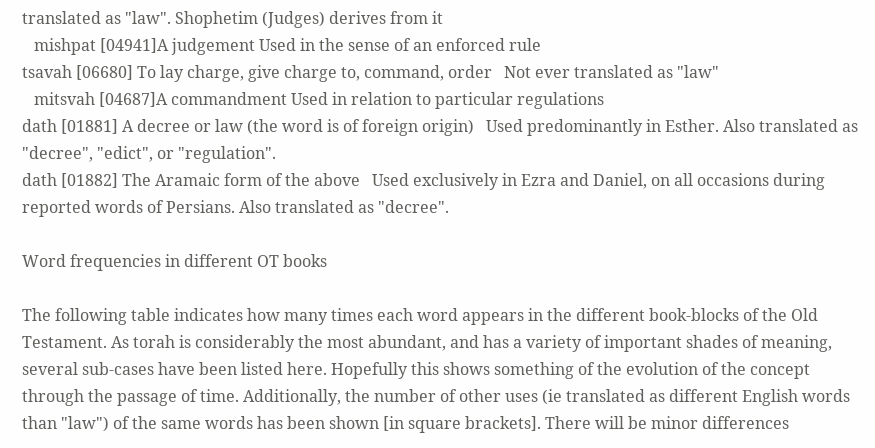translated as "law". Shophetim (Judges) derives from it
   mishpat [04941]A judgement Used in the sense of an enforced rule
tsavah [06680] To lay charge, give charge to, command, order   Not ever translated as "law"
   mitsvah [04687]A commandment Used in relation to particular regulations
dath [01881] A decree or law (the word is of foreign origin)   Used predominantly in Esther. Also translated as "decree", "edict", or "regulation".
dath [01882] The Aramaic form of the above   Used exclusively in Ezra and Daniel, on all occasions during reported words of Persians. Also translated as "decree".

Word frequencies in different OT books

The following table indicates how many times each word appears in the different book-blocks of the Old Testament. As torah is considerably the most abundant, and has a variety of important shades of meaning, several sub-cases have been listed here. Hopefully this shows something of the evolution of the concept through the passage of time. Additionally, the number of other uses (ie translated as different English words than "law") of the same words has been shown [in square brackets]. There will be minor differences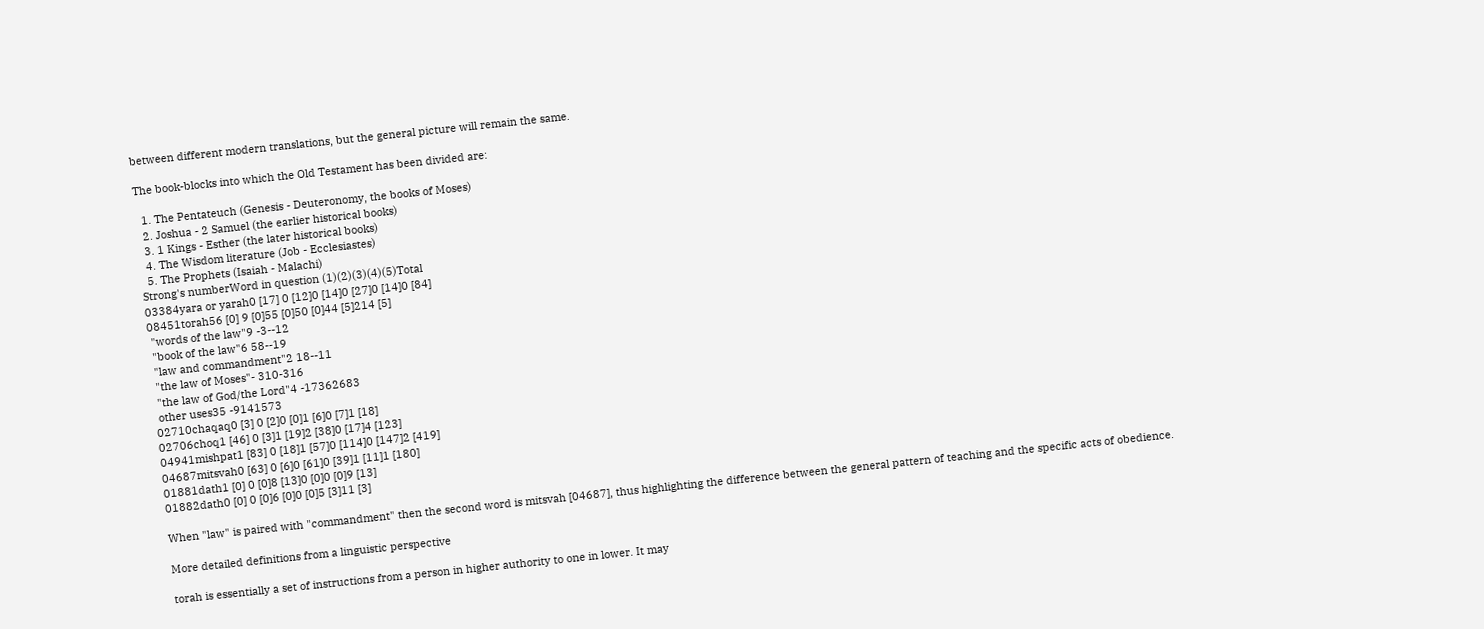between different modern translations, but the general picture will remain the same.

The book-blocks into which the Old Testament has been divided are:

  1. The Pentateuch (Genesis - Deuteronomy, the books of Moses)
  2. Joshua - 2 Samuel (the earlier historical books)
  3. 1 Kings - Esther (the later historical books)
  4. The Wisdom literature (Job - Ecclesiastes)
  5. The Prophets (Isaiah - Malachi)
Strong's numberWord in question (1)(2)(3)(4)(5)Total
03384yara or yarah0 [17] 0 [12]0 [14]0 [27]0 [14]0 [84]
08451torah56 [0] 9 [0]55 [0]50 [0]44 [5]214 [5]
 "words of the law"9 -3--12
 "book of the law"6 58--19
 "law and commandment"2 18--11
 "the law of Moses"- 310-316
 "the law of God/the Lord"4 -17362683
 other uses35 -9141573
02710chaqaq0 [3] 0 [2]0 [0]1 [6]0 [7]1 [18]
02706choq1 [46] 0 [3]1 [19]2 [38]0 [17]4 [123]
04941mishpat1 [83] 0 [18]1 [57]0 [114]0 [147]2 [419]
04687mitsvah0 [63] 0 [6]0 [61]0 [39]1 [11]1 [180]
01881dath1 [0] 0 [0]8 [13]0 [0]0 [0]9 [13]
01882dath0 [0] 0 [0]6 [0]0 [0]5 [3]11 [3]

When "law" is paired with "commandment" then the second word is mitsvah [04687], thus highlighting the difference between the general pattern of teaching and the specific acts of obedience.

More detailed definitions from a linguistic perspective

torah is essentially a set of instructions from a person in higher authority to one in lower. It may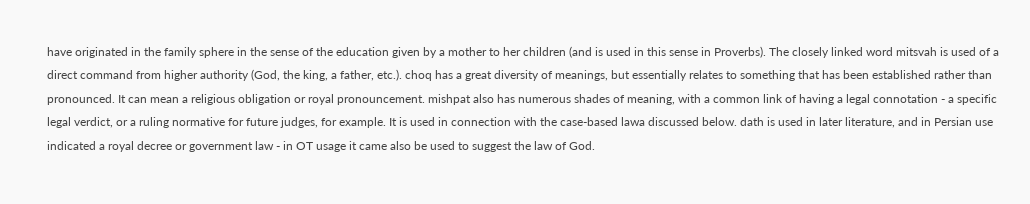have originated in the family sphere in the sense of the education given by a mother to her children (and is used in this sense in Proverbs). The closely linked word mitsvah is used of a direct command from higher authority (God, the king, a father, etc.). choq has a great diversity of meanings, but essentially relates to something that has been established rather than pronounced. It can mean a religious obligation or royal pronouncement. mishpat also has numerous shades of meaning, with a common link of having a legal connotation - a specific legal verdict, or a ruling normative for future judges, for example. It is used in connection with the case-based lawa discussed below. dath is used in later literature, and in Persian use indicated a royal decree or government law - in OT usage it came also be used to suggest the law of God.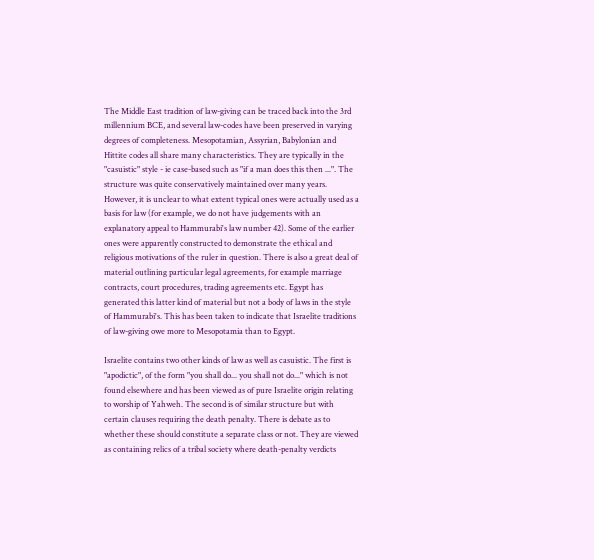The Middle East tradition of law-giving can be traced back into the 3rd millennium BCE, and several law-codes have been preserved in varying degrees of completeness. Mesopotamian, Assyrian, Babylonian and Hittite codes all share many characteristics. They are typically in the "casuistic" style - ie case-based such as "if a man does this then ...". The structure was quite conservatively maintained over many years. However, it is unclear to what extent typical ones were actually used as a basis for law (for example, we do not have judgements with an explanatory appeal to Hammurabi's law number 42). Some of the earlier ones were apparently constructed to demonstrate the ethical and religious motivations of the ruler in question. There is also a great deal of material outlining particular legal agreements, for example marriage contracts, court procedures, trading agreements etc. Egypt has generated this latter kind of material but not a body of laws in the style of Hammurabi's. This has been taken to indicate that Israelite traditions of law-giving owe more to Mesopotamia than to Egypt.

Israelite contains two other kinds of law as well as casuistic. The first is "apodictic", of the form "you shall do... you shall not do..." which is not found elsewhere and has been viewed as of pure Israelite origin relating to worship of Yahweh. The second is of similar structure but with certain clauses requiring the death penalty. There is debate as to whether these should constitute a separate class or not. They are viewed as containing relics of a tribal society where death-penalty verdicts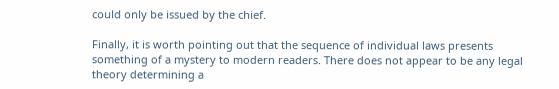could only be issued by the chief.

Finally, it is worth pointing out that the sequence of individual laws presents something of a mystery to modern readers. There does not appear to be any legal theory determining a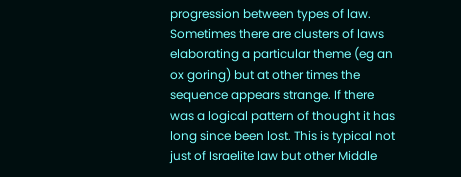progression between types of law. Sometimes there are clusters of laws elaborating a particular theme (eg an ox goring) but at other times the sequence appears strange. If there was a logical pattern of thought it has long since been lost. This is typical not just of Israelite law but other Middle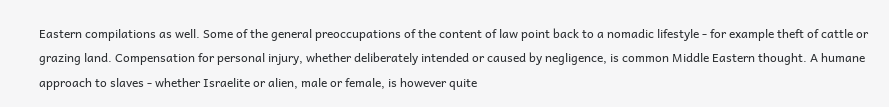Eastern compilations as well. Some of the general preoccupations of the content of law point back to a nomadic lifestyle - for example theft of cattle or grazing land. Compensation for personal injury, whether deliberately intended or caused by negligence, is common Middle Eastern thought. A humane approach to slaves - whether Israelite or alien, male or female, is however quite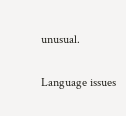unusual.

Language issues